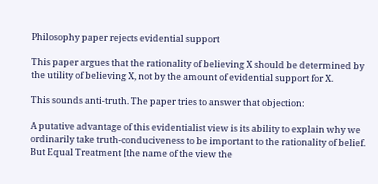Philosophy paper rejects evidential support

This paper argues that the rationality of believing X should be determined by the utility of believing X, not by the amount of evidential support for X.

This sounds anti-truth. The paper tries to answer that objection:

A putative advantage of this evidentialist view is its ability to explain why we ordinarily take truth-conduciveness to be important to the rationality of belief. But Equal Treatment [the name of the view the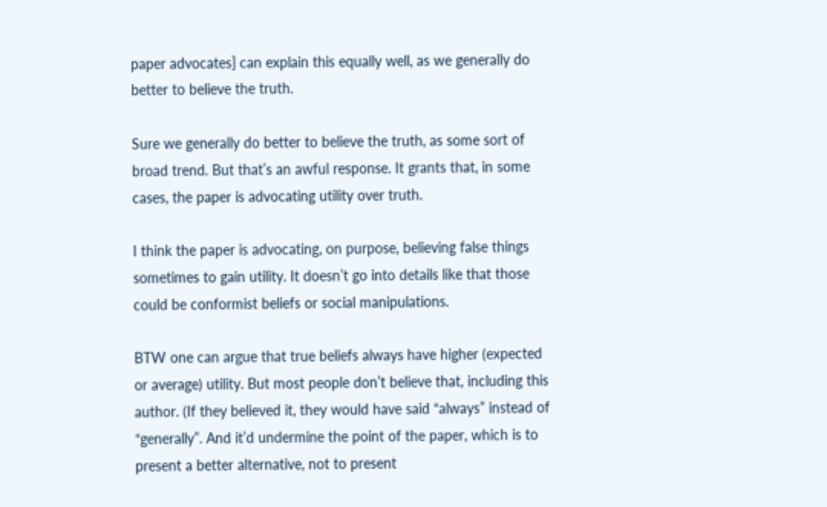paper advocates] can explain this equally well, as we generally do better to believe the truth.

Sure we generally do better to believe the truth, as some sort of broad trend. But that’s an awful response. It grants that, in some cases, the paper is advocating utility over truth.

I think the paper is advocating, on purpose, believing false things sometimes to gain utility. It doesn’t go into details like that those could be conformist beliefs or social manipulations.

BTW one can argue that true beliefs always have higher (expected or average) utility. But most people don’t believe that, including this author. (If they believed it, they would have said “always” instead of “generally”. And it’d undermine the point of the paper, which is to present a better alternative, not to present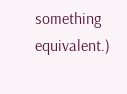something equivalent.)